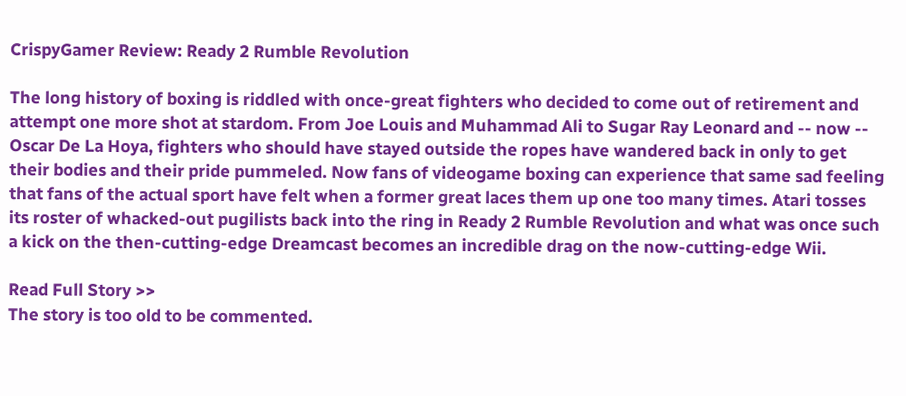CrispyGamer Review: Ready 2 Rumble Revolution

The long history of boxing is riddled with once-great fighters who decided to come out of retirement and attempt one more shot at stardom. From Joe Louis and Muhammad Ali to Sugar Ray Leonard and -- now -- Oscar De La Hoya, fighters who should have stayed outside the ropes have wandered back in only to get their bodies and their pride pummeled. Now fans of videogame boxing can experience that same sad feeling that fans of the actual sport have felt when a former great laces them up one too many times. Atari tosses its roster of whacked-out pugilists back into the ring in Ready 2 Rumble Revolution and what was once such a kick on the then-cutting-edge Dreamcast becomes an incredible drag on the now-cutting-edge Wii.

Read Full Story >>
The story is too old to be commented.